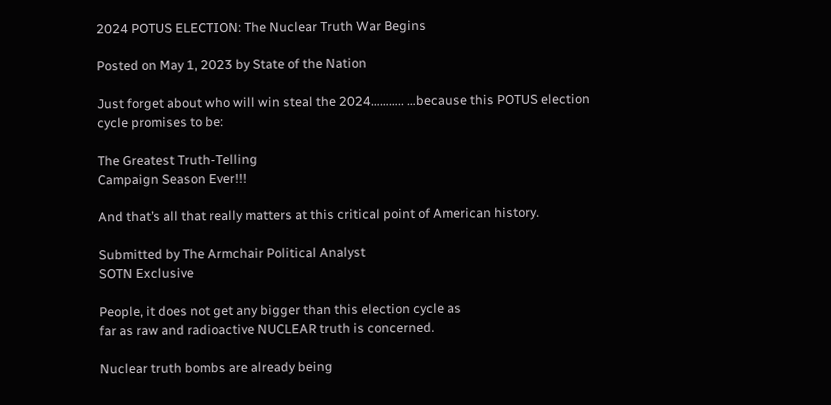2024 POTUS ELECTION: The Nuclear Truth War Begins

Posted on May 1, 2023 by State of the Nation

Just forget about who will win steal the 2024……….. …because this POTUS election cycle promises to be:

The Greatest Truth-Telling
Campaign Season Ever!!!

And that’s all that really matters at this critical point of American history.

Submitted by The Armchair Political Analyst
SOTN Exclusive

People, it does not get any bigger than this election cycle as
far as raw and radioactive NUCLEAR truth is concerned.

Nuclear truth bombs are already being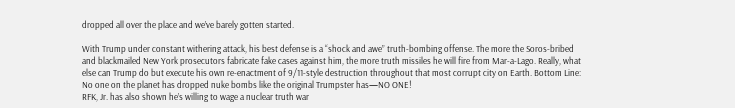dropped all over the place and we’ve barely gotten started.

With Trump under constant withering attack, his best defense is a “shock and awe” truth-bombing offense. The more the Soros-bribed and blackmailed New York prosecutors fabricate fake cases against him, the more truth missiles he will fire from Mar-a-Lago. Really, what else can Trump do but execute his own re-enactment of 9/11-style destruction throughout that most corrupt city on Earth. Bottom Line: No one on the planet has dropped nuke bombs like the original Trumpster has—NO ONE!
RFK, Jr. has also shown he’s willing to wage a nuclear truth war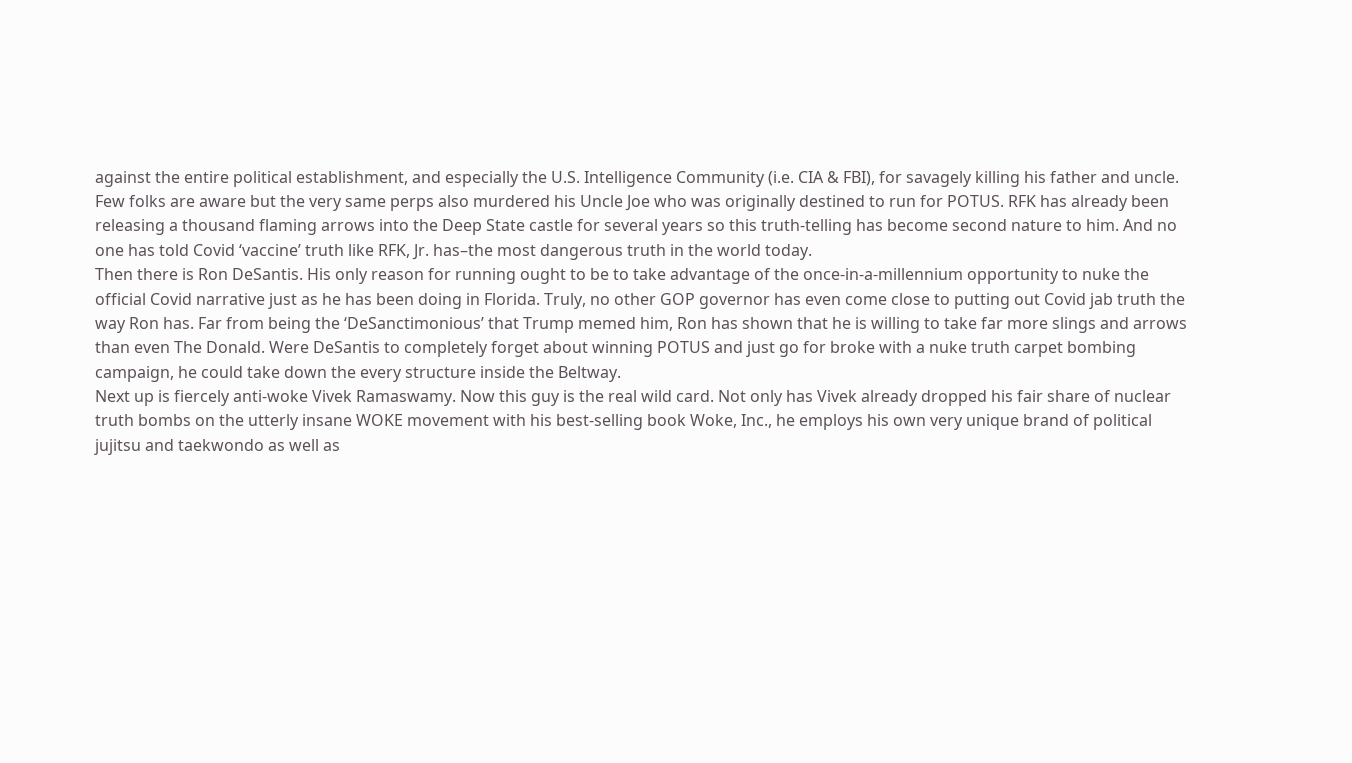against the entire political establishment, and especially the U.S. Intelligence Community (i.e. CIA & FBI), for savagely killing his father and uncle. Few folks are aware but the very same perps also murdered his Uncle Joe who was originally destined to run for POTUS. RFK has already been releasing a thousand flaming arrows into the Deep State castle for several years so this truth-telling has become second nature to him. And no one has told Covid ‘vaccine’ truth like RFK, Jr. has–the most dangerous truth in the world today.
Then there is Ron DeSantis. His only reason for running ought to be to take advantage of the once-in-a-millennium opportunity to nuke the official Covid narrative just as he has been doing in Florida. Truly, no other GOP governor has even come close to putting out Covid jab truth the way Ron has. Far from being the ‘DeSanctimonious’ that Trump memed him, Ron has shown that he is willing to take far more slings and arrows than even The Donald. Were DeSantis to completely forget about winning POTUS and just go for broke with a nuke truth carpet bombing campaign, he could take down the every structure inside the Beltway.
Next up is fiercely anti-woke Vivek Ramaswamy. Now this guy is the real wild card. Not only has Vivek already dropped his fair share of nuclear truth bombs on the utterly insane WOKE movement with his best-selling book Woke, Inc., he employs his own very unique brand of political jujitsu and taekwondo as well as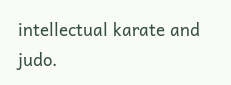intellectual karate and judo.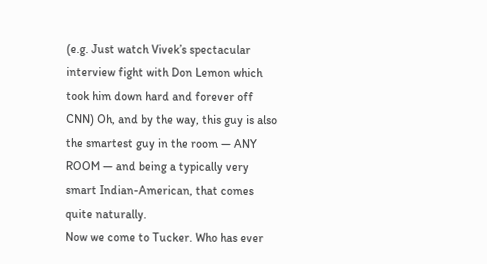(e.g. Just watch Vivek’s spectacular interview fight with Don Lemon which took him down hard and forever off CNN) Oh, and by the way, this guy is also the smartest guy in the room — ANY ROOM — and being a typically very smart Indian-American, that comes quite naturally.
Now we come to Tucker. Who has ever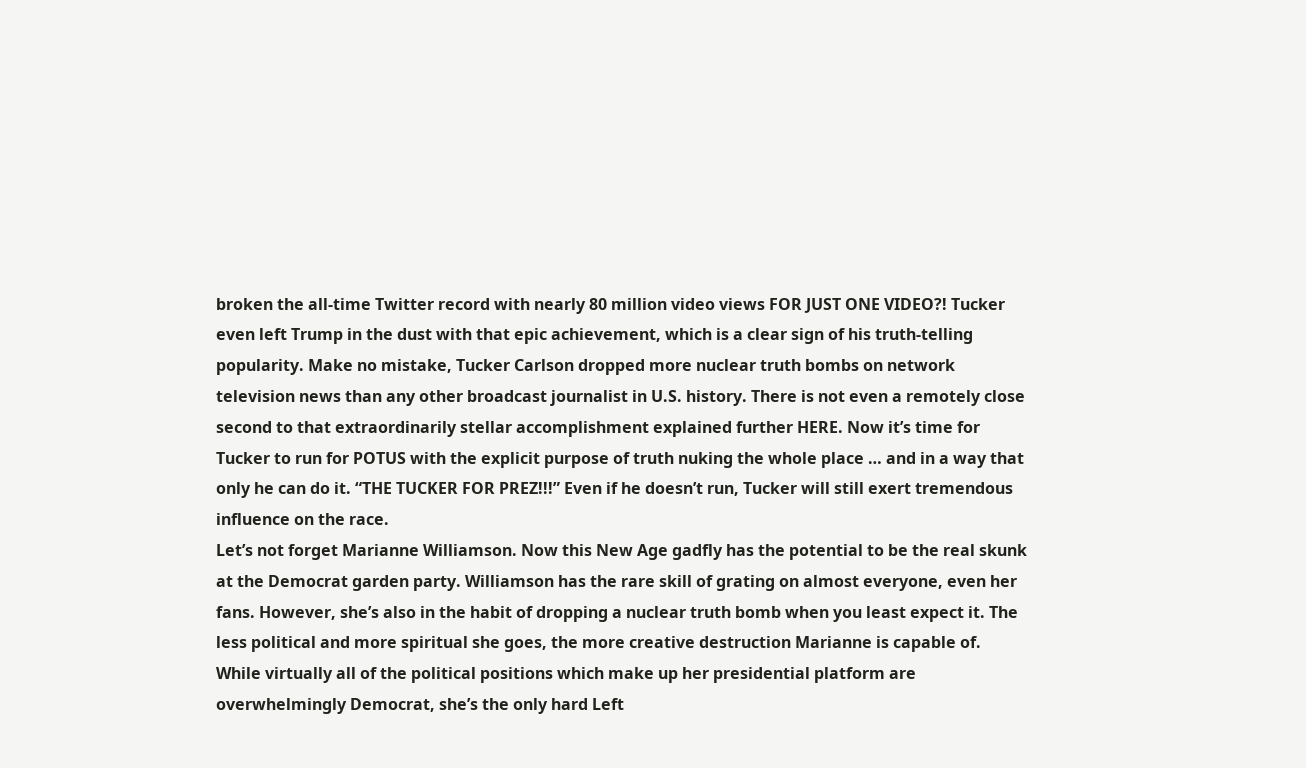broken the all-time Twitter record with nearly 80 million video views FOR JUST ONE VIDEO?! Tucker even left Trump in the dust with that epic achievement, which is a clear sign of his truth-telling popularity. Make no mistake, Tucker Carlson dropped more nuclear truth bombs on network television news than any other broadcast journalist in U.S. history. There is not even a remotely close second to that extraordinarily stellar accomplishment explained further HERE. Now it’s time for Tucker to run for POTUS with the explicit purpose of truth nuking the whole place … and in a way that only he can do it. “THE TUCKER FOR PREZ!!!” Even if he doesn’t run, Tucker will still exert tremendous influence on the race.
Let’s not forget Marianne Williamson. Now this New Age gadfly has the potential to be the real skunk at the Democrat garden party. Williamson has the rare skill of grating on almost everyone, even her fans. However, she’s also in the habit of dropping a nuclear truth bomb when you least expect it. The less political and more spiritual she goes, the more creative destruction Marianne is capable of. While virtually all of the political positions which make up her presidential platform are overwhelmingly Democrat, she’s the only hard Left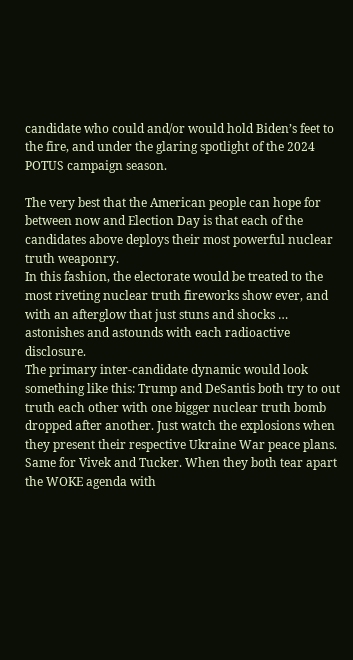candidate who could and/or would hold Biden’s feet to the fire, and under the glaring spotlight of the 2024 POTUS campaign season.

The very best that the American people can hope for between now and Election Day is that each of the candidates above deploys their most powerful nuclear truth weaponry.
In this fashion, the electorate would be treated to the most riveting nuclear truth fireworks show ever, and with an afterglow that just stuns and shocks … astonishes and astounds with each radioactive disclosure.
The primary inter-candidate dynamic would look something like this: Trump and DeSantis both try to out truth each other with one bigger nuclear truth bomb dropped after another. Just watch the explosions when they present their respective Ukraine War peace plans.
Same for Vivek and Tucker. When they both tear apart the WOKE agenda with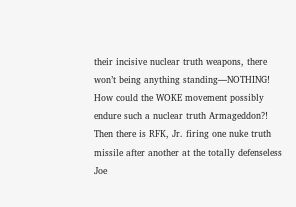their incisive nuclear truth weapons, there won’t being anything standing—NOTHING! How could the WOKE movement possibly endure such a nuclear truth Armageddon?!
Then there is RFK, Jr. firing one nuke truth missile after another at the totally defenseless Joe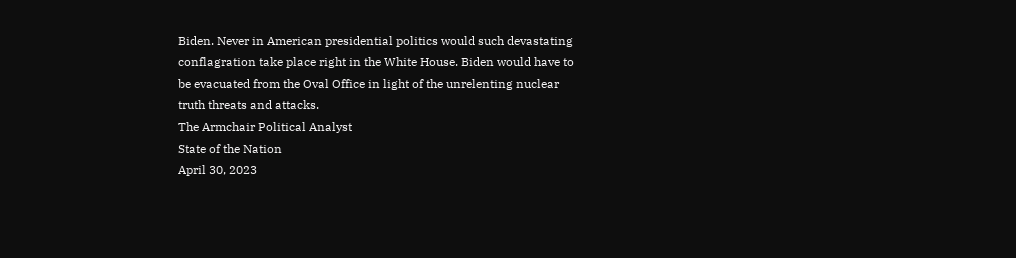Biden. Never in American presidential politics would such devastating conflagration take place right in the White House. Biden would have to be evacuated from the Oval Office in light of the unrelenting nuclear truth threats and attacks.
The Armchair Political Analyst
State of the Nation
April 30, 2023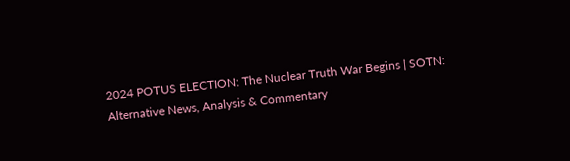2024 POTUS ELECTION: The Nuclear Truth War Begins | SOTN: Alternative News, Analysis & Commentary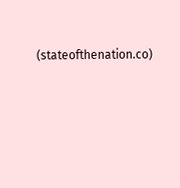(stateofthenation.co)